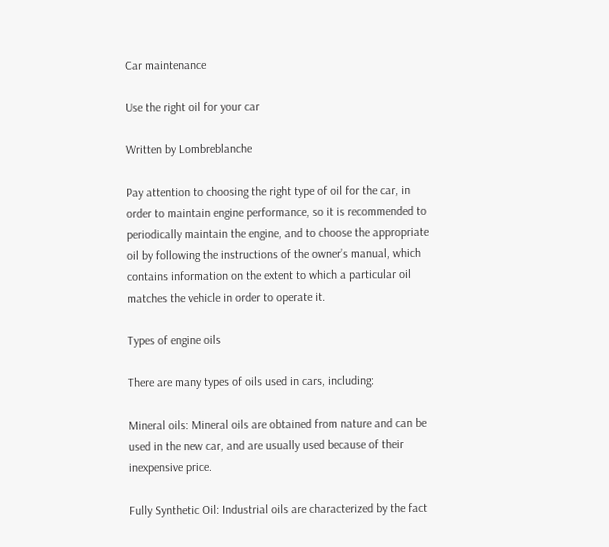Car maintenance

Use the right oil for your car

Written by Lombreblanche

Pay attention to choosing the right type of oil for the car, in order to maintain engine performance, so it is recommended to periodically maintain the engine, and to choose the appropriate oil by following the instructions of the owner’s manual, which contains information on the extent to which a particular oil matches the vehicle in order to operate it.

Types of engine oils

There are many types of oils used in cars, including:

Mineral oils: Mineral oils are obtained from nature and can be used in the new car, and are usually used because of their inexpensive price.

Fully Synthetic Oil: Industrial oils are characterized by the fact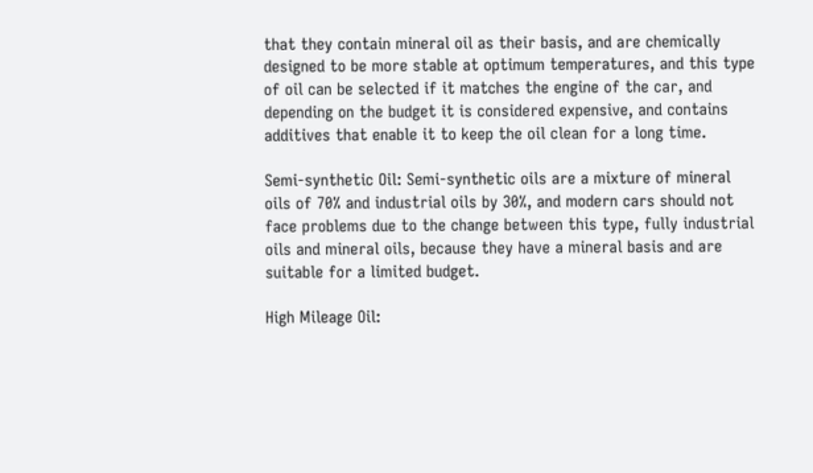that they contain mineral oil as their basis, and are chemically designed to be more stable at optimum temperatures, and this type of oil can be selected if it matches the engine of the car, and depending on the budget it is considered expensive, and contains additives that enable it to keep the oil clean for a long time.

Semi-synthetic Oil: Semi-synthetic oils are a mixture of mineral oils of 70% and industrial oils by 30%, and modern cars should not face problems due to the change between this type, fully industrial oils and mineral oils, because they have a mineral basis and are suitable for a limited budget.

High Mileage Oil: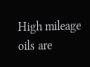High mileage oils are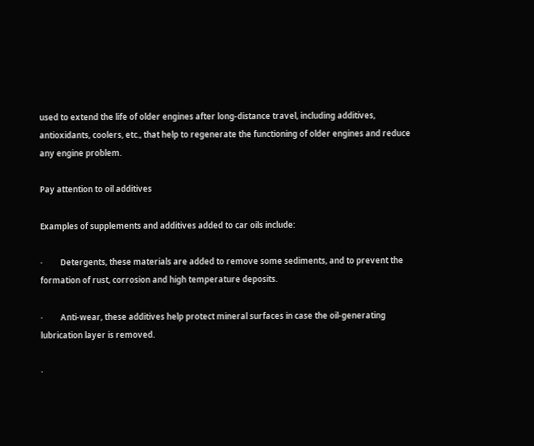used to extend the life of older engines after long-distance travel, including additives, antioxidants, coolers, etc., that help to regenerate the functioning of older engines and reduce any engine problem.

Pay attention to oil additives

Examples of supplements and additives added to car oils include:

·         Detergents, these materials are added to remove some sediments, and to prevent the formation of rust, corrosion and high temperature deposits.

·         Anti-wear, these additives help protect mineral surfaces in case the oil-generating lubrication layer is removed.

·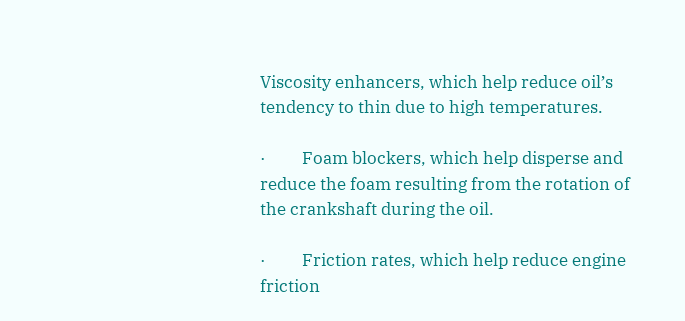Viscosity enhancers, which help reduce oil’s tendency to thin due to high temperatures.

·         Foam blockers, which help disperse and reduce the foam resulting from the rotation of the crankshaft during the oil.

·         Friction rates, which help reduce engine friction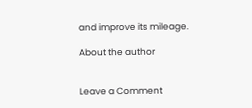and improve its mileage.

About the author


Leave a Comment